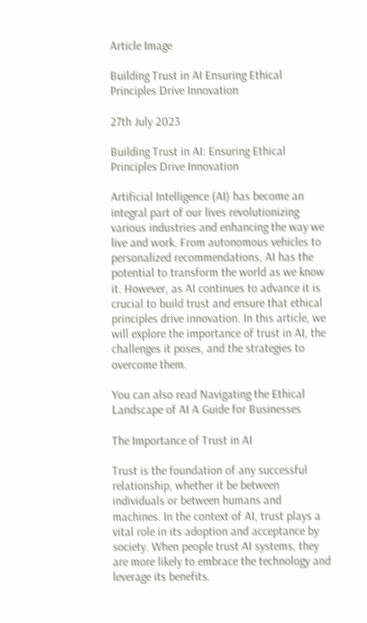Article Image

Building Trust in AI Ensuring Ethical Principles Drive Innovation

27th July 2023

Building Trust in AI: Ensuring Ethical Principles Drive Innovation

Artificial Intelligence (AI) has become an integral part of our lives revolutionizing various industries and enhancing the way we live and work. From autonomous vehicles to personalized recommendations, AI has the potential to transform the world as we know it. However, as AI continues to advance it is crucial to build trust and ensure that ethical principles drive innovation. In this article, we will explore the importance of trust in AI, the challenges it poses, and the strategies to overcome them.

You can also read Navigating the Ethical Landscape of AI A Guide for Businesses

The Importance of Trust in AI

Trust is the foundation of any successful relationship, whether it be between individuals or between humans and machines. In the context of AI, trust plays a vital role in its adoption and acceptance by society. When people trust AI systems, they are more likely to embrace the technology and leverage its benefits.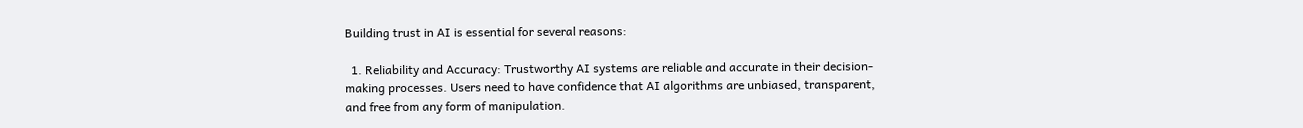Building trust in AI is essential for several reasons:

  1. Reliability and Accuracy: Trustworthy AI systems are reliable and accurate in their decision-making processes. Users need to have confidence that AI algorithms are unbiased, transparent, and free from any form of manipulation.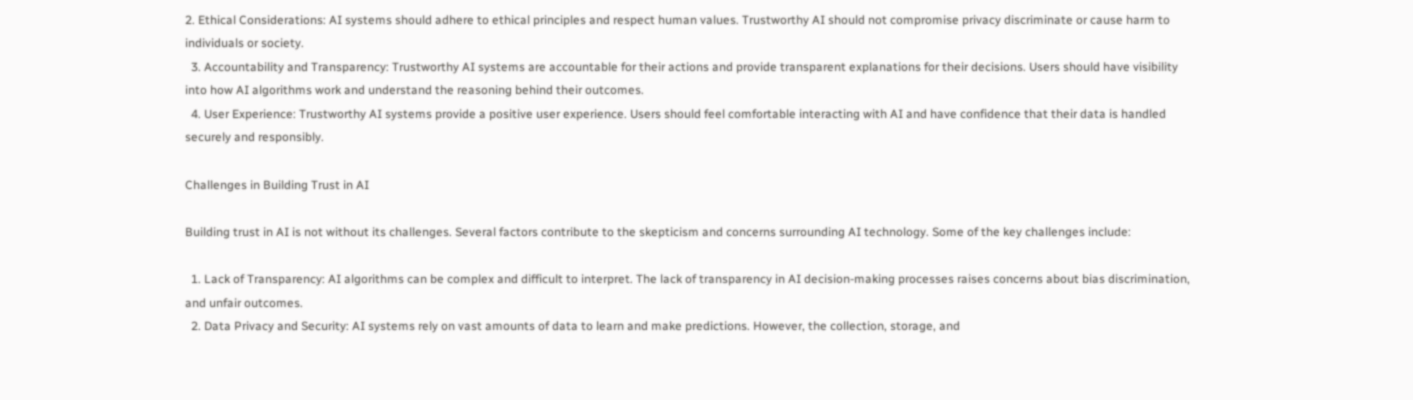2. Ethical Considerations: AI systems should adhere to ethical principles and respect human values. Trustworthy AI should not compromise privacy discriminate or cause harm to individuals or society.
  3. Accountability and Transparency: Trustworthy AI systems are accountable for their actions and provide transparent explanations for their decisions. Users should have visibility into how AI algorithms work and understand the reasoning behind their outcomes.
  4. User Experience: Trustworthy AI systems provide a positive user experience. Users should feel comfortable interacting with AI and have confidence that their data is handled securely and responsibly.

Challenges in Building Trust in AI

Building trust in AI is not without its challenges. Several factors contribute to the skepticism and concerns surrounding AI technology. Some of the key challenges include:

  1. Lack of Transparency: AI algorithms can be complex and difficult to interpret. The lack of transparency in AI decision-making processes raises concerns about bias discrimination, and unfair outcomes.
  2. Data Privacy and Security: AI systems rely on vast amounts of data to learn and make predictions. However, the collection, storage, and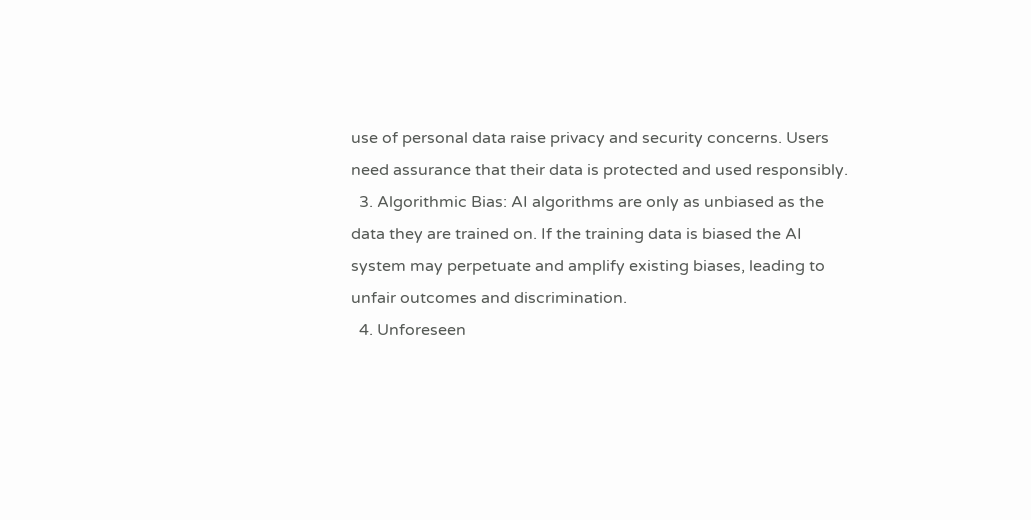use of personal data raise privacy and security concerns. Users need assurance that their data is protected and used responsibly.
  3. Algorithmic Bias: AI algorithms are only as unbiased as the data they are trained on. If the training data is biased the AI system may perpetuate and amplify existing biases, leading to unfair outcomes and discrimination.
  4. Unforeseen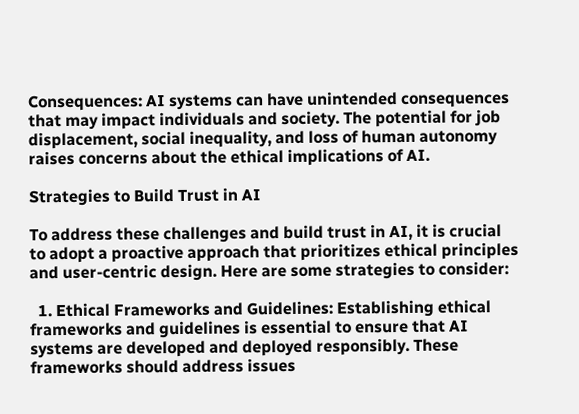Consequences: AI systems can have unintended consequences that may impact individuals and society. The potential for job displacement, social inequality, and loss of human autonomy raises concerns about the ethical implications of AI.

Strategies to Build Trust in AI

To address these challenges and build trust in AI, it is crucial to adopt a proactive approach that prioritizes ethical principles and user-centric design. Here are some strategies to consider:

  1. Ethical Frameworks and Guidelines: Establishing ethical frameworks and guidelines is essential to ensure that AI systems are developed and deployed responsibly. These frameworks should address issues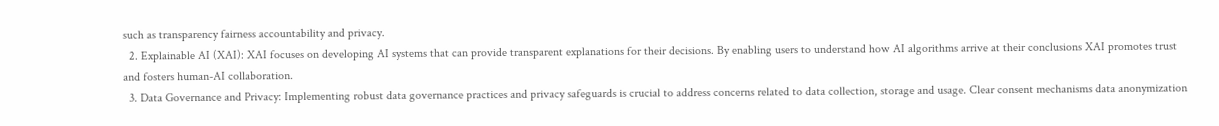such as transparency fairness accountability and privacy.
  2. Explainable AI (XAI): XAI focuses on developing AI systems that can provide transparent explanations for their decisions. By enabling users to understand how AI algorithms arrive at their conclusions XAI promotes trust and fosters human-AI collaboration.
  3. Data Governance and Privacy: Implementing robust data governance practices and privacy safeguards is crucial to address concerns related to data collection, storage and usage. Clear consent mechanisms data anonymization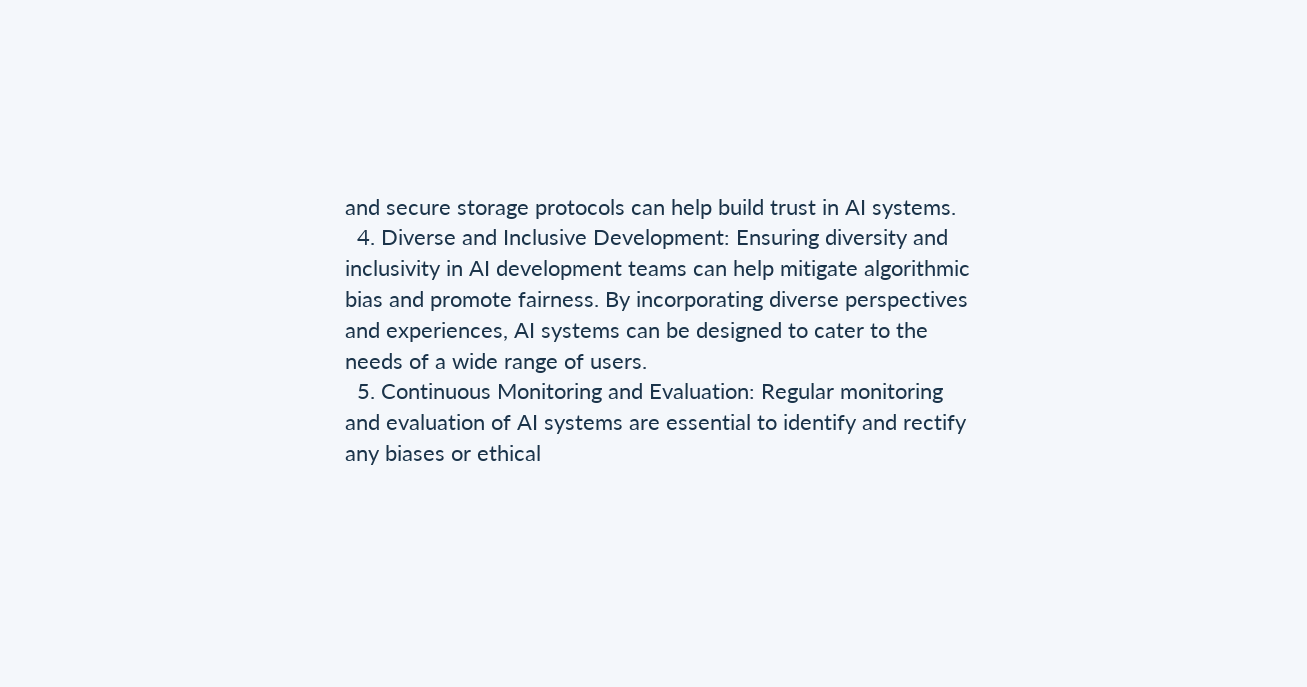and secure storage protocols can help build trust in AI systems.
  4. Diverse and Inclusive Development: Ensuring diversity and inclusivity in AI development teams can help mitigate algorithmic bias and promote fairness. By incorporating diverse perspectives and experiences, AI systems can be designed to cater to the needs of a wide range of users.
  5. Continuous Monitoring and Evaluation: Regular monitoring and evaluation of AI systems are essential to identify and rectify any biases or ethical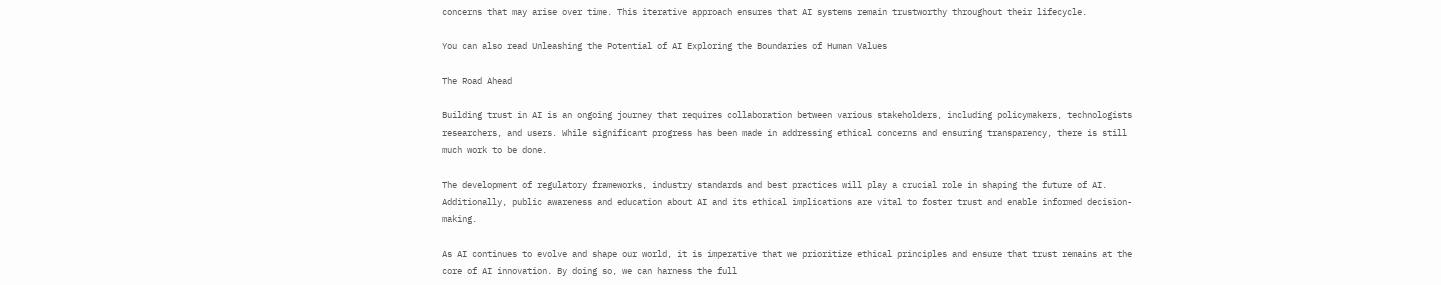concerns that may arise over time. This iterative approach ensures that AI systems remain trustworthy throughout their lifecycle.

You can also read Unleashing the Potential of AI Exploring the Boundaries of Human Values

The Road Ahead

Building trust in AI is an ongoing journey that requires collaboration between various stakeholders, including policymakers, technologists researchers, and users. While significant progress has been made in addressing ethical concerns and ensuring transparency, there is still much work to be done.

The development of regulatory frameworks, industry standards and best practices will play a crucial role in shaping the future of AI. Additionally, public awareness and education about AI and its ethical implications are vital to foster trust and enable informed decision-making.

As AI continues to evolve and shape our world, it is imperative that we prioritize ethical principles and ensure that trust remains at the core of AI innovation. By doing so, we can harness the full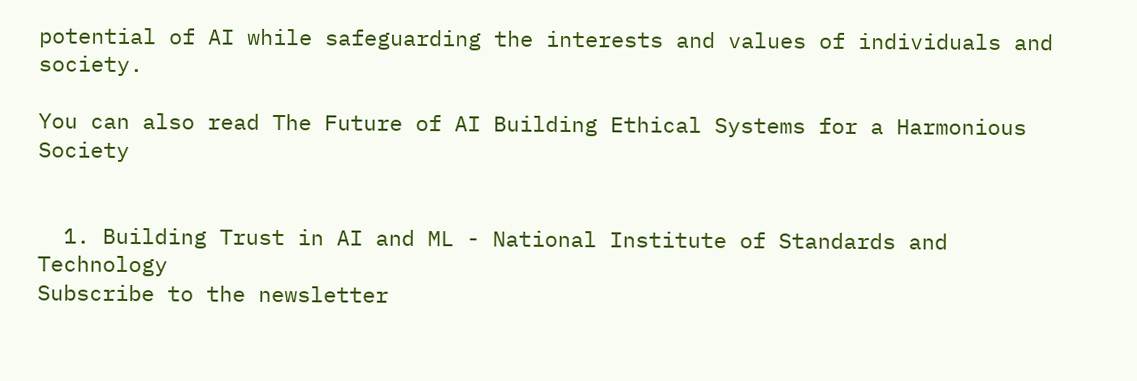potential of AI while safeguarding the interests and values of individuals and society.

You can also read The Future of AI Building Ethical Systems for a Harmonious Society


  1. Building Trust in AI and ML - National Institute of Standards and Technology
Subscribe to the newsletter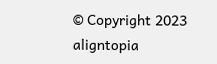© Copyright 2023 aligntopia